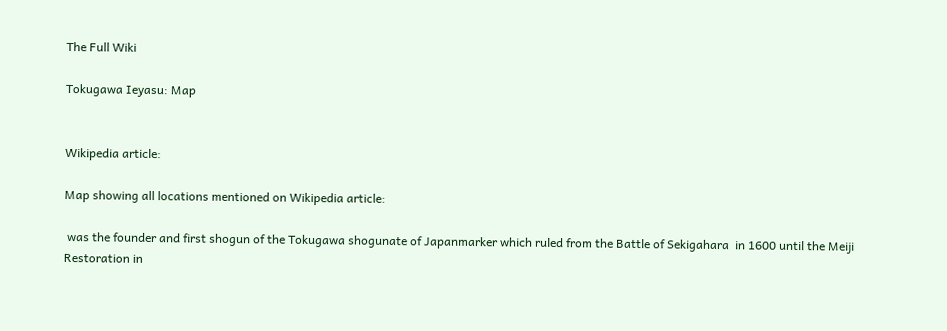The Full Wiki

Tokugawa Ieyasu: Map


Wikipedia article:

Map showing all locations mentioned on Wikipedia article:

 was the founder and first shogun of the Tokugawa shogunate of Japanmarker which ruled from the Battle of Sekigahara  in 1600 until the Meiji Restoration in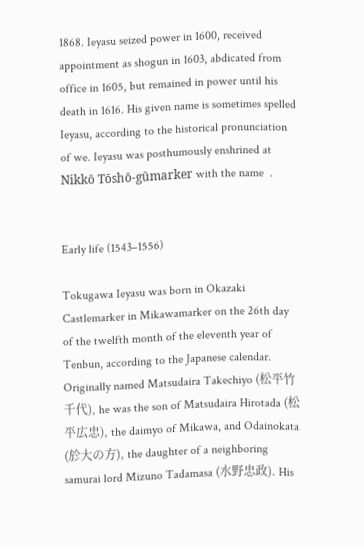1868. Ieyasu seized power in 1600, received appointment as shogun in 1603, abdicated from office in 1605, but remained in power until his death in 1616. His given name is sometimes spelled Ieyasu, according to the historical pronunciation of we. Ieyasu was posthumously enshrined at Nikkō Tōshō-gūmarker with the name  .


Early life (1543–1556)

Tokugawa Ieyasu was born in Okazaki Castlemarker in Mikawamarker on the 26th day of the twelfth month of the eleventh year of Tenbun, according to the Japanese calendar. Originally named Matsudaira Takechiyo (松平竹千代), he was the son of Matsudaira Hirotada (松平広忠), the daimyo of Mikawa, and Odainokata (於大の方), the daughter of a neighboring samurai lord Mizuno Tadamasa (水野忠政). His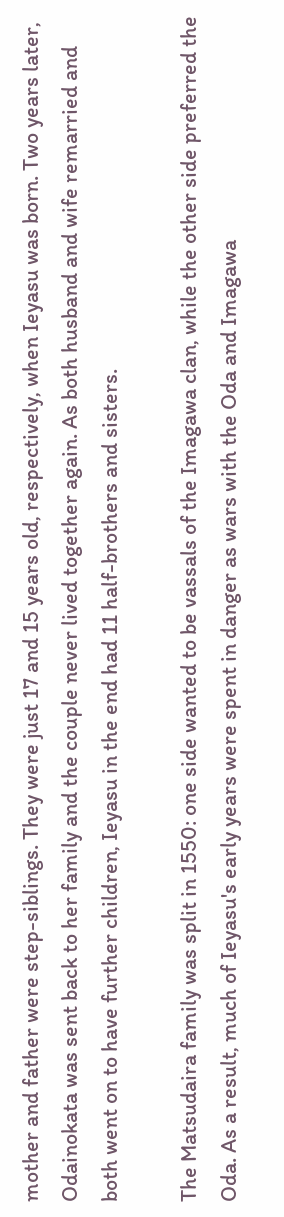mother and father were step-siblings. They were just 17 and 15 years old, respectively, when Ieyasu was born. Two years later, Odainokata was sent back to her family and the couple never lived together again. As both husband and wife remarried and both went on to have further children, Ieyasu in the end had 11 half-brothers and sisters.

The Matsudaira family was split in 1550: one side wanted to be vassals of the Imagawa clan, while the other side preferred the Oda. As a result, much of Ieyasu's early years were spent in danger as wars with the Oda and Imagawa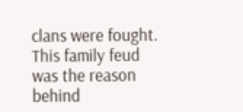clans were fought. This family feud was the reason behind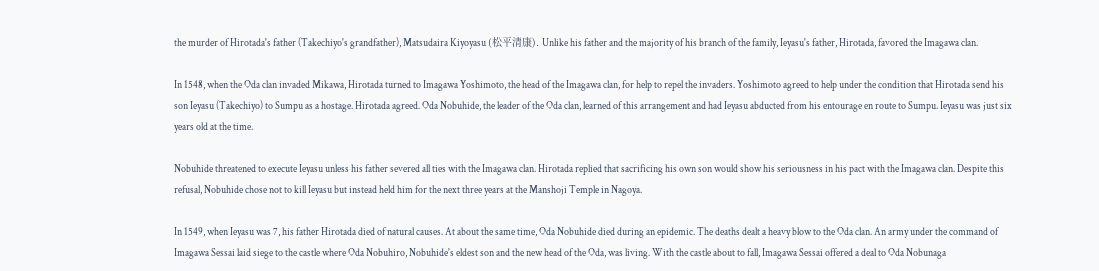the murder of Hirotada's father (Takechiyo's grandfather), Matsudaira Kiyoyasu (松平清康). Unlike his father and the majority of his branch of the family, Ieyasu's father, Hirotada, favored the Imagawa clan.

In 1548, when the Oda clan invaded Mikawa, Hirotada turned to Imagawa Yoshimoto, the head of the Imagawa clan, for help to repel the invaders. Yoshimoto agreed to help under the condition that Hirotada send his son Ieyasu (Takechiyo) to Sumpu as a hostage. Hirotada agreed. Oda Nobuhide, the leader of the Oda clan, learned of this arrangement and had Ieyasu abducted from his entourage en route to Sumpu. Ieyasu was just six years old at the time.

Nobuhide threatened to execute Ieyasu unless his father severed all ties with the Imagawa clan. Hirotada replied that sacrificing his own son would show his seriousness in his pact with the Imagawa clan. Despite this refusal, Nobuhide chose not to kill Ieyasu but instead held him for the next three years at the Manshoji Temple in Nagoya.

In 1549, when Ieyasu was 7, his father Hirotada died of natural causes. At about the same time, Oda Nobuhide died during an epidemic. The deaths dealt a heavy blow to the Oda clan. An army under the command of Imagawa Sessai laid siege to the castle where Oda Nobuhiro, Nobuhide's eldest son and the new head of the Oda, was living. With the castle about to fall, Imagawa Sessai offered a deal to Oda Nobunaga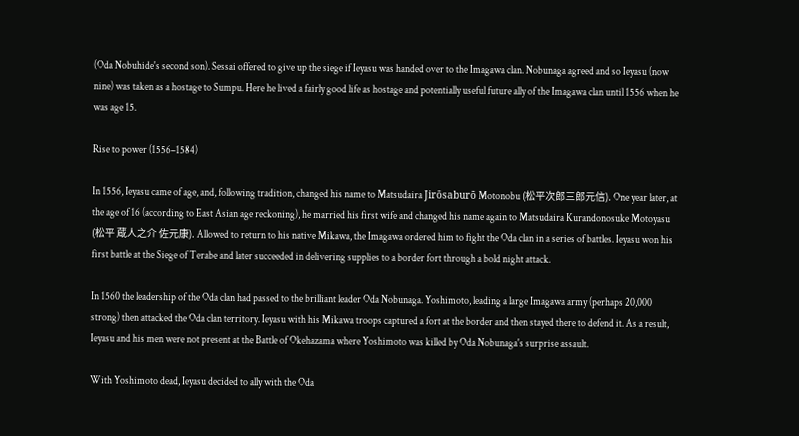(Oda Nobuhide's second son). Sessai offered to give up the siege if Ieyasu was handed over to the Imagawa clan. Nobunaga agreed and so Ieyasu (now nine) was taken as a hostage to Sumpu. Here he lived a fairly good life as hostage and potentially useful future ally of the Imagawa clan until 1556 when he was age 15.

Rise to power (1556–1584)

In 1556, Ieyasu came of age, and, following tradition, changed his name to Matsudaira Jirōsaburō Motonobu (松平次郎三郎元信). One year later, at the age of 16 (according to East Asian age reckoning), he married his first wife and changed his name again to Matsudaira Kurandonosuke Motoyasu (松平 蔵人之介 佐元康). Allowed to return to his native Mikawa, the Imagawa ordered him to fight the Oda clan in a series of battles. Ieyasu won his first battle at the Siege of Terabe and later succeeded in delivering supplies to a border fort through a bold night attack.

In 1560 the leadership of the Oda clan had passed to the brilliant leader Oda Nobunaga. Yoshimoto, leading a large Imagawa army (perhaps 20,000 strong) then attacked the Oda clan territory. Ieyasu with his Mikawa troops captured a fort at the border and then stayed there to defend it. As a result, Ieyasu and his men were not present at the Battle of Okehazama where Yoshimoto was killed by Oda Nobunaga's surprise assault.

With Yoshimoto dead, Ieyasu decided to ally with the Oda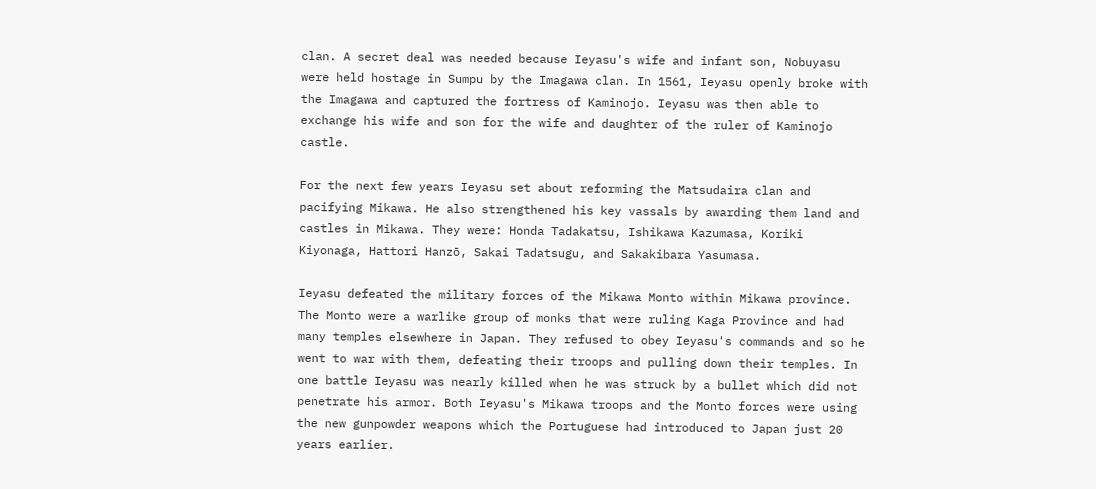clan. A secret deal was needed because Ieyasu's wife and infant son, Nobuyasu were held hostage in Sumpu by the Imagawa clan. In 1561, Ieyasu openly broke with the Imagawa and captured the fortress of Kaminojo. Ieyasu was then able to exchange his wife and son for the wife and daughter of the ruler of Kaminojo castle.

For the next few years Ieyasu set about reforming the Matsudaira clan and pacifying Mikawa. He also strengthened his key vassals by awarding them land and castles in Mikawa. They were: Honda Tadakatsu, Ishikawa Kazumasa, Koriki Kiyonaga, Hattori Hanzō, Sakai Tadatsugu, and Sakakibara Yasumasa.

Ieyasu defeated the military forces of the Mikawa Monto within Mikawa province. The Monto were a warlike group of monks that were ruling Kaga Province and had many temples elsewhere in Japan. They refused to obey Ieyasu's commands and so he went to war with them, defeating their troops and pulling down their temples. In one battle Ieyasu was nearly killed when he was struck by a bullet which did not penetrate his armor. Both Ieyasu's Mikawa troops and the Monto forces were using the new gunpowder weapons which the Portuguese had introduced to Japan just 20 years earlier.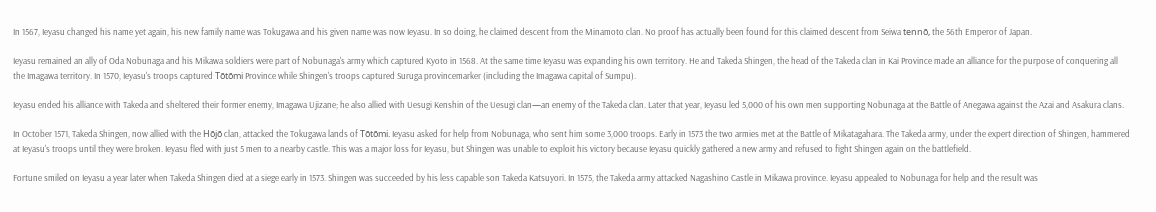In 1567, Ieyasu changed his name yet again, his new family name was Tokugawa and his given name was now Ieyasu. In so doing, he claimed descent from the Minamoto clan. No proof has actually been found for this claimed descent from Seiwa tennō, the 56th Emperor of Japan.

Ieyasu remained an ally of Oda Nobunaga and his Mikawa soldiers were part of Nobunaga's army which captured Kyoto in 1568. At the same time Ieyasu was expanding his own territory. He and Takeda Shingen, the head of the Takeda clan in Kai Province made an alliance for the purpose of conquering all the Imagawa territory. In 1570, Ieyasu's troops captured Tōtōmi Province while Shingen's troops captured Suruga provincemarker (including the Imagawa capital of Sumpu).

Ieyasu ended his alliance with Takeda and sheltered their former enemy, Imagawa Ujizane; he also allied with Uesugi Kenshin of the Uesugi clan—an enemy of the Takeda clan. Later that year, Ieyasu led 5,000 of his own men supporting Nobunaga at the Battle of Anegawa against the Azai and Asakura clans.

In October 1571, Takeda Shingen, now allied with the Hōjō clan, attacked the Tokugawa lands of Tōtōmi. Ieyasu asked for help from Nobunaga, who sent him some 3,000 troops. Early in 1573 the two armies met at the Battle of Mikatagahara. The Takeda army, under the expert direction of Shingen, hammered at Ieyasu's troops until they were broken. Ieyasu fled with just 5 men to a nearby castle. This was a major loss for Ieyasu, but Shingen was unable to exploit his victory because Ieyasu quickly gathered a new army and refused to fight Shingen again on the battlefield.

Fortune smiled on Ieyasu a year later when Takeda Shingen died at a siege early in 1573. Shingen was succeeded by his less capable son Takeda Katsuyori. In 1575, the Takeda army attacked Nagashino Castle in Mikawa province. Ieyasu appealed to Nobunaga for help and the result was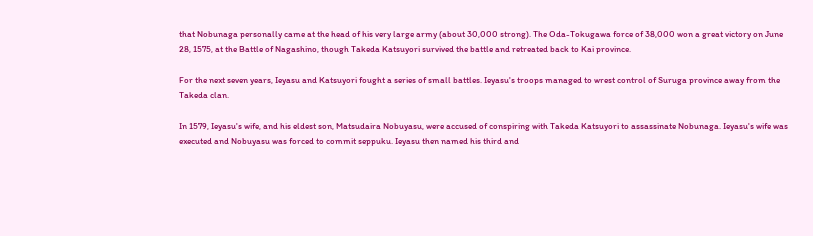that Nobunaga personally came at the head of his very large army (about 30,000 strong). The Oda-Tokugawa force of 38,000 won a great victory on June 28, 1575, at the Battle of Nagashino, though Takeda Katsuyori survived the battle and retreated back to Kai province.

For the next seven years, Ieyasu and Katsuyori fought a series of small battles. Ieyasu's troops managed to wrest control of Suruga province away from the Takeda clan.

In 1579, Ieyasu's wife, and his eldest son, Matsudaira Nobuyasu, were accused of conspiring with Takeda Katsuyori to assassinate Nobunaga. Ieyasu's wife was executed and Nobuyasu was forced to commit seppuku. Ieyasu then named his third and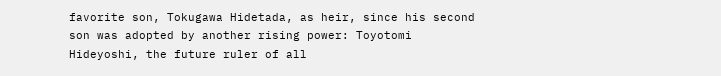favorite son, Tokugawa Hidetada, as heir, since his second son was adopted by another rising power: Toyotomi Hideyoshi, the future ruler of all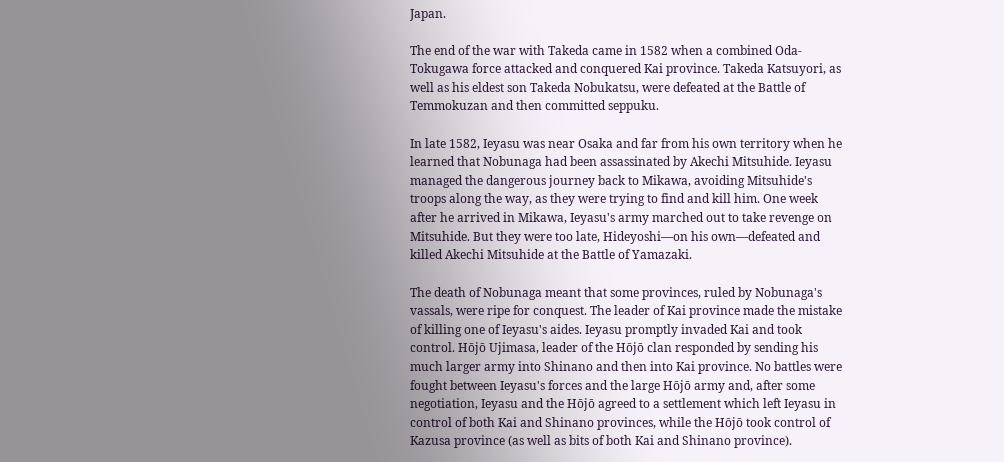Japan.

The end of the war with Takeda came in 1582 when a combined Oda-Tokugawa force attacked and conquered Kai province. Takeda Katsuyori, as well as his eldest son Takeda Nobukatsu, were defeated at the Battle of Temmokuzan and then committed seppuku.

In late 1582, Ieyasu was near Osaka and far from his own territory when he learned that Nobunaga had been assassinated by Akechi Mitsuhide. Ieyasu managed the dangerous journey back to Mikawa, avoiding Mitsuhide's troops along the way, as they were trying to find and kill him. One week after he arrived in Mikawa, Ieyasu's army marched out to take revenge on Mitsuhide. But they were too late, Hideyoshi—on his own—defeated and killed Akechi Mitsuhide at the Battle of Yamazaki.

The death of Nobunaga meant that some provinces, ruled by Nobunaga's vassals, were ripe for conquest. The leader of Kai province made the mistake of killing one of Ieyasu's aides. Ieyasu promptly invaded Kai and took control. Hōjō Ujimasa, leader of the Hōjō clan responded by sending his much larger army into Shinano and then into Kai province. No battles were fought between Ieyasu's forces and the large Hōjō army and, after some negotiation, Ieyasu and the Hōjō agreed to a settlement which left Ieyasu in control of both Kai and Shinano provinces, while the Hōjō took control of Kazusa province (as well as bits of both Kai and Shinano province).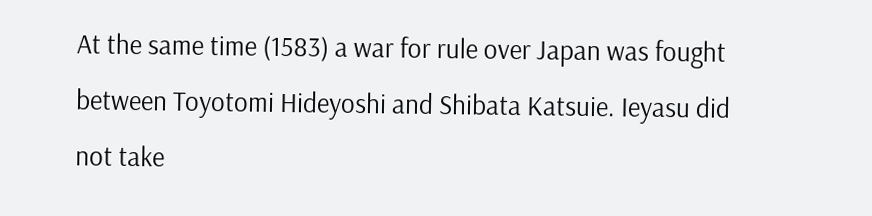At the same time (1583) a war for rule over Japan was fought between Toyotomi Hideyoshi and Shibata Katsuie. Ieyasu did not take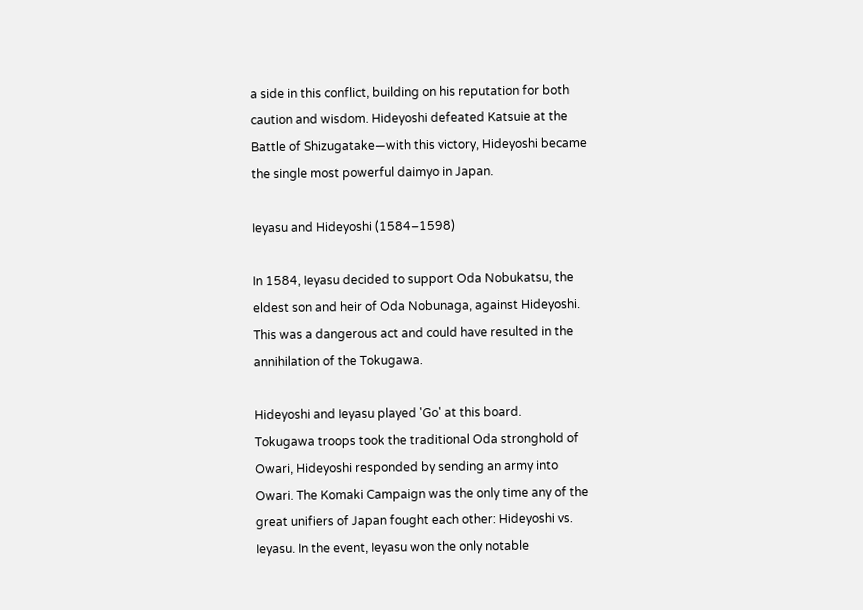a side in this conflict, building on his reputation for both caution and wisdom. Hideyoshi defeated Katsuie at the Battle of Shizugatake—with this victory, Hideyoshi became the single most powerful daimyo in Japan.

Ieyasu and Hideyoshi (1584–1598)

In 1584, Ieyasu decided to support Oda Nobukatsu, the eldest son and heir of Oda Nobunaga, against Hideyoshi. This was a dangerous act and could have resulted in the annihilation of the Tokugawa.

Hideyoshi and Ieyasu played 'Go' at this board.
Tokugawa troops took the traditional Oda stronghold of Owari, Hideyoshi responded by sending an army into Owari. The Komaki Campaign was the only time any of the great unifiers of Japan fought each other: Hideyoshi vs. Ieyasu. In the event, Ieyasu won the only notable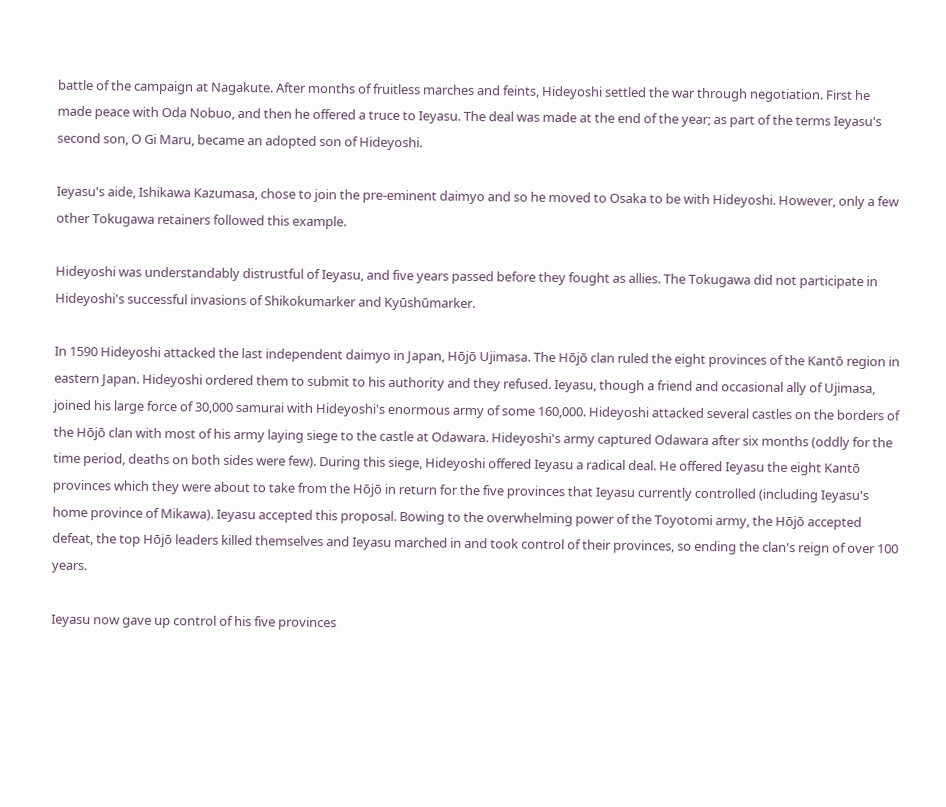battle of the campaign at Nagakute. After months of fruitless marches and feints, Hideyoshi settled the war through negotiation. First he made peace with Oda Nobuo, and then he offered a truce to Ieyasu. The deal was made at the end of the year; as part of the terms Ieyasu's second son, O Gi Maru, became an adopted son of Hideyoshi.

Ieyasu's aide, Ishikawa Kazumasa, chose to join the pre-eminent daimyo and so he moved to Osaka to be with Hideyoshi. However, only a few other Tokugawa retainers followed this example.

Hideyoshi was understandably distrustful of Ieyasu, and five years passed before they fought as allies. The Tokugawa did not participate in Hideyoshi's successful invasions of Shikokumarker and Kyūshūmarker.

In 1590 Hideyoshi attacked the last independent daimyo in Japan, Hōjō Ujimasa. The Hōjō clan ruled the eight provinces of the Kantō region in eastern Japan. Hideyoshi ordered them to submit to his authority and they refused. Ieyasu, though a friend and occasional ally of Ujimasa, joined his large force of 30,000 samurai with Hideyoshi's enormous army of some 160,000. Hideyoshi attacked several castles on the borders of the Hōjō clan with most of his army laying siege to the castle at Odawara. Hideyoshi's army captured Odawara after six months (oddly for the time period, deaths on both sides were few). During this siege, Hideyoshi offered Ieyasu a radical deal. He offered Ieyasu the eight Kantō provinces which they were about to take from the Hōjō in return for the five provinces that Ieyasu currently controlled (including Ieyasu's home province of Mikawa). Ieyasu accepted this proposal. Bowing to the overwhelming power of the Toyotomi army, the Hōjō accepted defeat, the top Hōjō leaders killed themselves and Ieyasu marched in and took control of their provinces, so ending the clan's reign of over 100 years.

Ieyasu now gave up control of his five provinces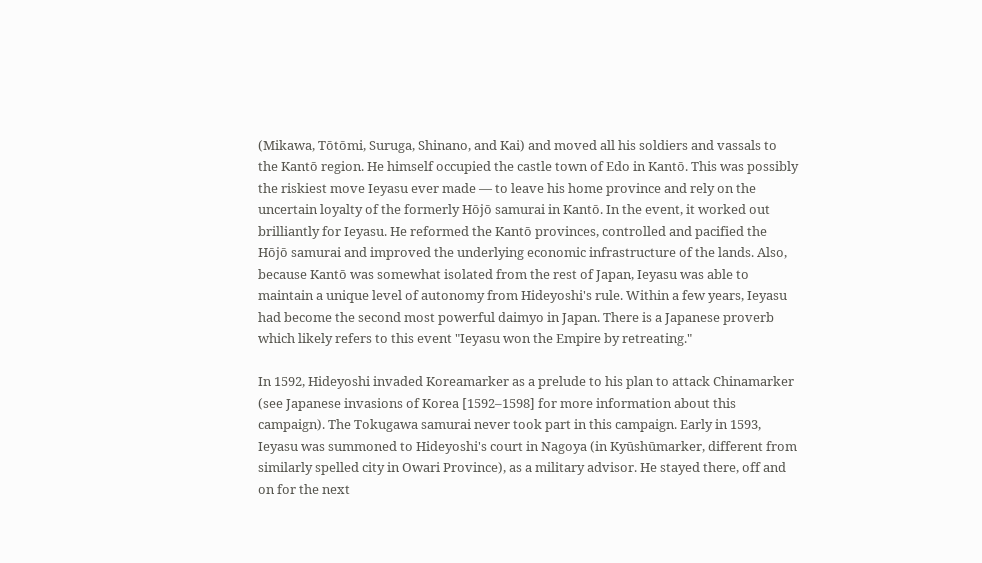(Mikawa, Tōtōmi, Suruga, Shinano, and Kai) and moved all his soldiers and vassals to the Kantō region. He himself occupied the castle town of Edo in Kantō. This was possibly the riskiest move Ieyasu ever made — to leave his home province and rely on the uncertain loyalty of the formerly Hōjō samurai in Kantō. In the event, it worked out brilliantly for Ieyasu. He reformed the Kantō provinces, controlled and pacified the Hōjō samurai and improved the underlying economic infrastructure of the lands. Also, because Kantō was somewhat isolated from the rest of Japan, Ieyasu was able to maintain a unique level of autonomy from Hideyoshi's rule. Within a few years, Ieyasu had become the second most powerful daimyo in Japan. There is a Japanese proverb which likely refers to this event "Ieyasu won the Empire by retreating."

In 1592, Hideyoshi invaded Koreamarker as a prelude to his plan to attack Chinamarker (see Japanese invasions of Korea [1592–1598] for more information about this campaign). The Tokugawa samurai never took part in this campaign. Early in 1593, Ieyasu was summoned to Hideyoshi's court in Nagoya (in Kyūshūmarker, different from similarly spelled city in Owari Province), as a military advisor. He stayed there, off and on for the next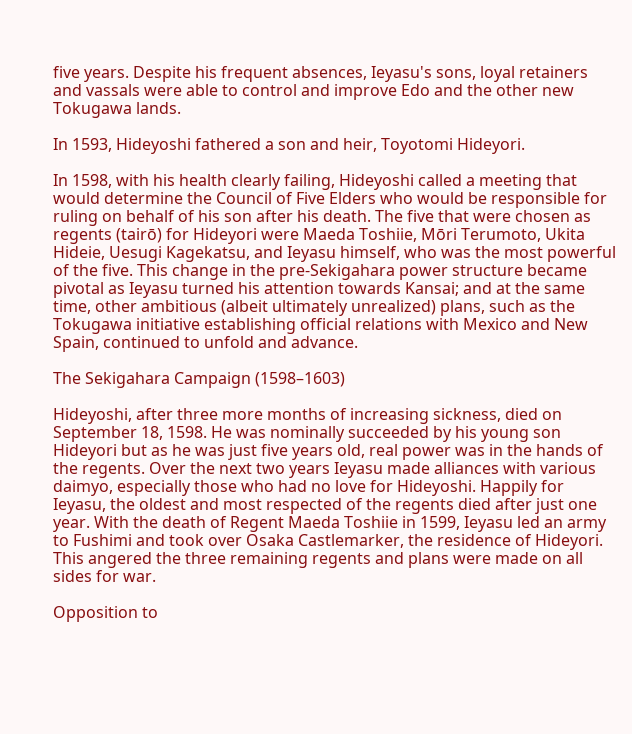five years. Despite his frequent absences, Ieyasu's sons, loyal retainers and vassals were able to control and improve Edo and the other new Tokugawa lands.

In 1593, Hideyoshi fathered a son and heir, Toyotomi Hideyori.

In 1598, with his health clearly failing, Hideyoshi called a meeting that would determine the Council of Five Elders who would be responsible for ruling on behalf of his son after his death. The five that were chosen as regents (tairō) for Hideyori were Maeda Toshiie, Mōri Terumoto, Ukita Hideie, Uesugi Kagekatsu, and Ieyasu himself, who was the most powerful of the five. This change in the pre-Sekigahara power structure became pivotal as Ieyasu turned his attention towards Kansai; and at the same time, other ambitious (albeit ultimately unrealized) plans, such as the Tokugawa initiative establishing official relations with Mexico and New Spain, continued to unfold and advance.

The Sekigahara Campaign (1598–1603)

Hideyoshi, after three more months of increasing sickness, died on September 18, 1598. He was nominally succeeded by his young son Hideyori but as he was just five years old, real power was in the hands of the regents. Over the next two years Ieyasu made alliances with various daimyo, especially those who had no love for Hideyoshi. Happily for Ieyasu, the oldest and most respected of the regents died after just one year. With the death of Regent Maeda Toshiie in 1599, Ieyasu led an army to Fushimi and took over Osaka Castlemarker, the residence of Hideyori. This angered the three remaining regents and plans were made on all sides for war.

Opposition to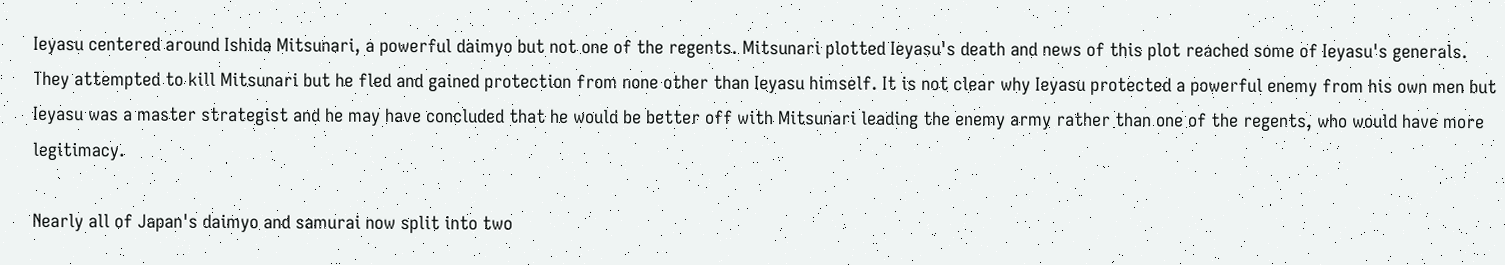Ieyasu centered around Ishida Mitsunari, a powerful daimyo but not one of the regents. Mitsunari plotted Ieyasu's death and news of this plot reached some of Ieyasu's generals. They attempted to kill Mitsunari but he fled and gained protection from none other than Ieyasu himself. It is not clear why Ieyasu protected a powerful enemy from his own men but Ieyasu was a master strategist and he may have concluded that he would be better off with Mitsunari leading the enemy army rather than one of the regents, who would have more legitimacy.

Nearly all of Japan's daimyo and samurai now split into two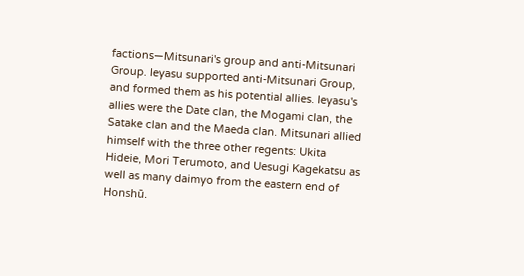factions—Mitsunari's group and anti-Mitsunari Group. Ieyasu supported anti-Mitsunari Group, and formed them as his potential allies. Ieyasu's allies were the Date clan, the Mogami clan, the Satake clan and the Maeda clan. Mitsunari allied himself with the three other regents: Ukita Hideie, Mori Terumoto, and Uesugi Kagekatsu as well as many daimyo from the eastern end of Honshū.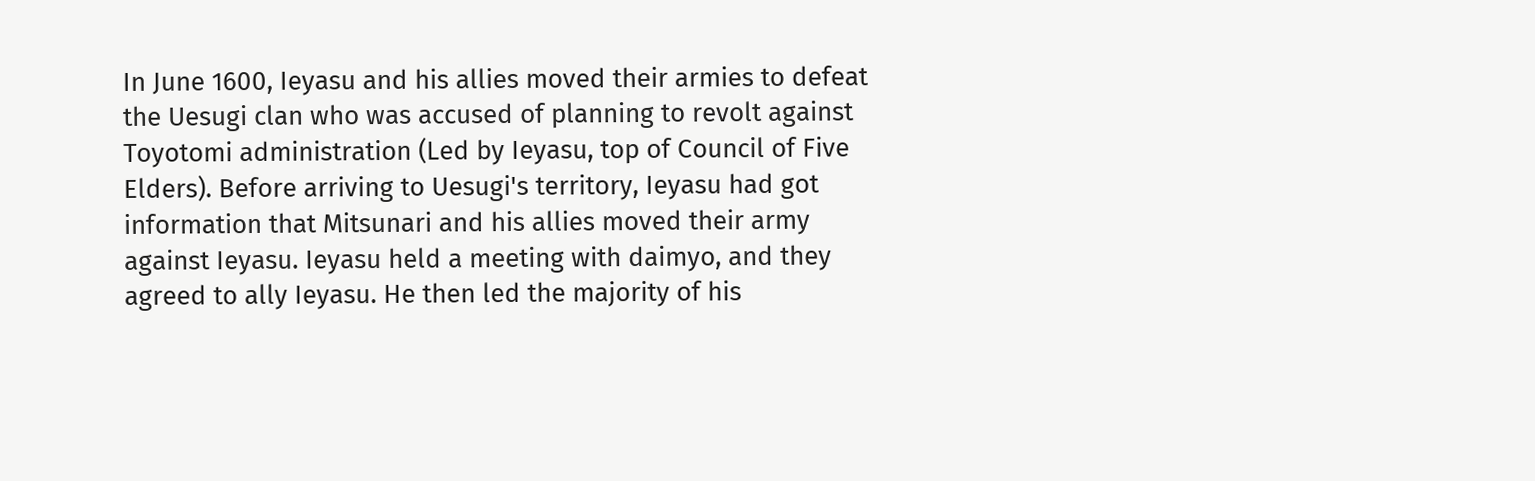In June 1600, Ieyasu and his allies moved their armies to defeat the Uesugi clan who was accused of planning to revolt against Toyotomi administration (Led by Ieyasu, top of Council of Five Elders). Before arriving to Uesugi's territory, Ieyasu had got information that Mitsunari and his allies moved their army against Ieyasu. Ieyasu held a meeting with daimyo, and they agreed to ally Ieyasu. He then led the majority of his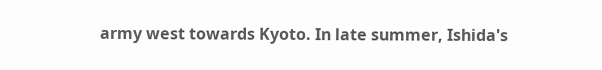army west towards Kyoto. In late summer, Ishida's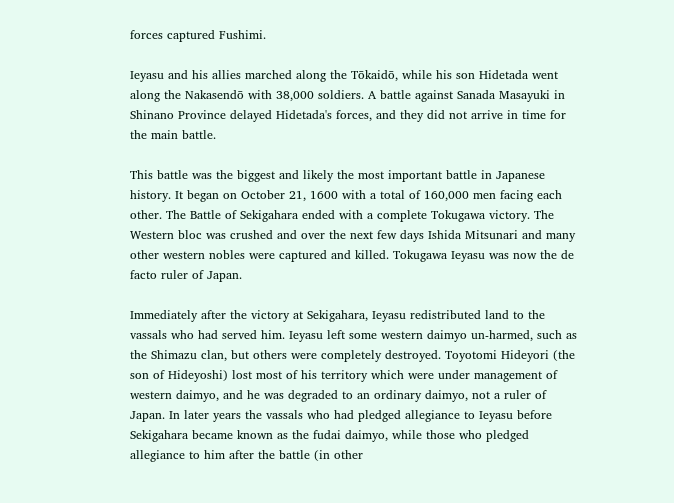forces captured Fushimi.

Ieyasu and his allies marched along the Tōkaidō, while his son Hidetada went along the Nakasendō with 38,000 soldiers. A battle against Sanada Masayuki in Shinano Province delayed Hidetada's forces, and they did not arrive in time for the main battle.

This battle was the biggest and likely the most important battle in Japanese history. It began on October 21, 1600 with a total of 160,000 men facing each other. The Battle of Sekigahara ended with a complete Tokugawa victory. The Western bloc was crushed and over the next few days Ishida Mitsunari and many other western nobles were captured and killed. Tokugawa Ieyasu was now the de facto ruler of Japan.

Immediately after the victory at Sekigahara, Ieyasu redistributed land to the vassals who had served him. Ieyasu left some western daimyo un-harmed, such as the Shimazu clan, but others were completely destroyed. Toyotomi Hideyori (the son of Hideyoshi) lost most of his territory which were under management of western daimyo, and he was degraded to an ordinary daimyo, not a ruler of Japan. In later years the vassals who had pledged allegiance to Ieyasu before Sekigahara became known as the fudai daimyo, while those who pledged allegiance to him after the battle (in other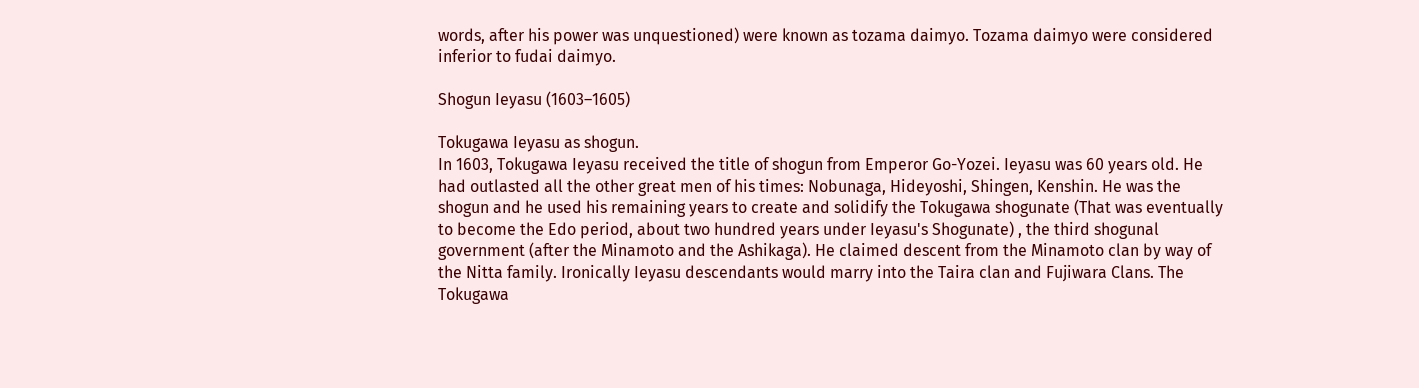words, after his power was unquestioned) were known as tozama daimyo. Tozama daimyo were considered inferior to fudai daimyo.

Shogun Ieyasu (1603–1605)

Tokugawa Ieyasu as shogun.
In 1603, Tokugawa Ieyasu received the title of shogun from Emperor Go-Yozei. Ieyasu was 60 years old. He had outlasted all the other great men of his times: Nobunaga, Hideyoshi, Shingen, Kenshin. He was the shogun and he used his remaining years to create and solidify the Tokugawa shogunate (That was eventually to become the Edo period, about two hundred years under Ieyasu's Shogunate) , the third shogunal government (after the Minamoto and the Ashikaga). He claimed descent from the Minamoto clan by way of the Nitta family. Ironically Ieyasu descendants would marry into the Taira clan and Fujiwara Clans. The Tokugawa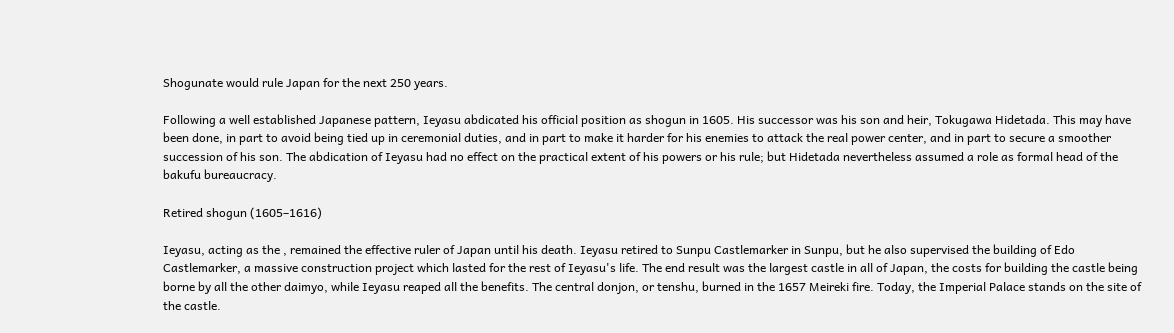Shogunate would rule Japan for the next 250 years.

Following a well established Japanese pattern, Ieyasu abdicated his official position as shogun in 1605. His successor was his son and heir, Tokugawa Hidetada. This may have been done, in part to avoid being tied up in ceremonial duties, and in part to make it harder for his enemies to attack the real power center, and in part to secure a smoother succession of his son. The abdication of Ieyasu had no effect on the practical extent of his powers or his rule; but Hidetada nevertheless assumed a role as formal head of the bakufu bureaucracy.

Retired shogun (1605–1616)

Ieyasu, acting as the , remained the effective ruler of Japan until his death. Ieyasu retired to Sunpu Castlemarker in Sunpu, but he also supervised the building of Edo Castlemarker, a massive construction project which lasted for the rest of Ieyasu's life. The end result was the largest castle in all of Japan, the costs for building the castle being borne by all the other daimyo, while Ieyasu reaped all the benefits. The central donjon, or tenshu, burned in the 1657 Meireki fire. Today, the Imperial Palace stands on the site of the castle.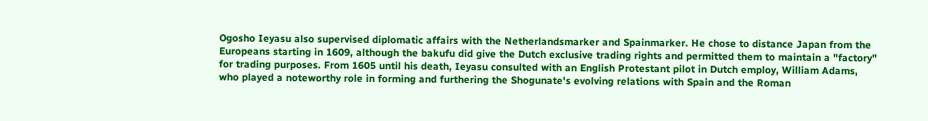Ogosho Ieyasu also supervised diplomatic affairs with the Netherlandsmarker and Spainmarker. He chose to distance Japan from the Europeans starting in 1609, although the bakufu did give the Dutch exclusive trading rights and permitted them to maintain a "factory" for trading purposes. From 1605 until his death, Ieyasu consulted with an English Protestant pilot in Dutch employ, William Adams, who played a noteworthy role in forming and furthering the Shogunate's evolving relations with Spain and the Roman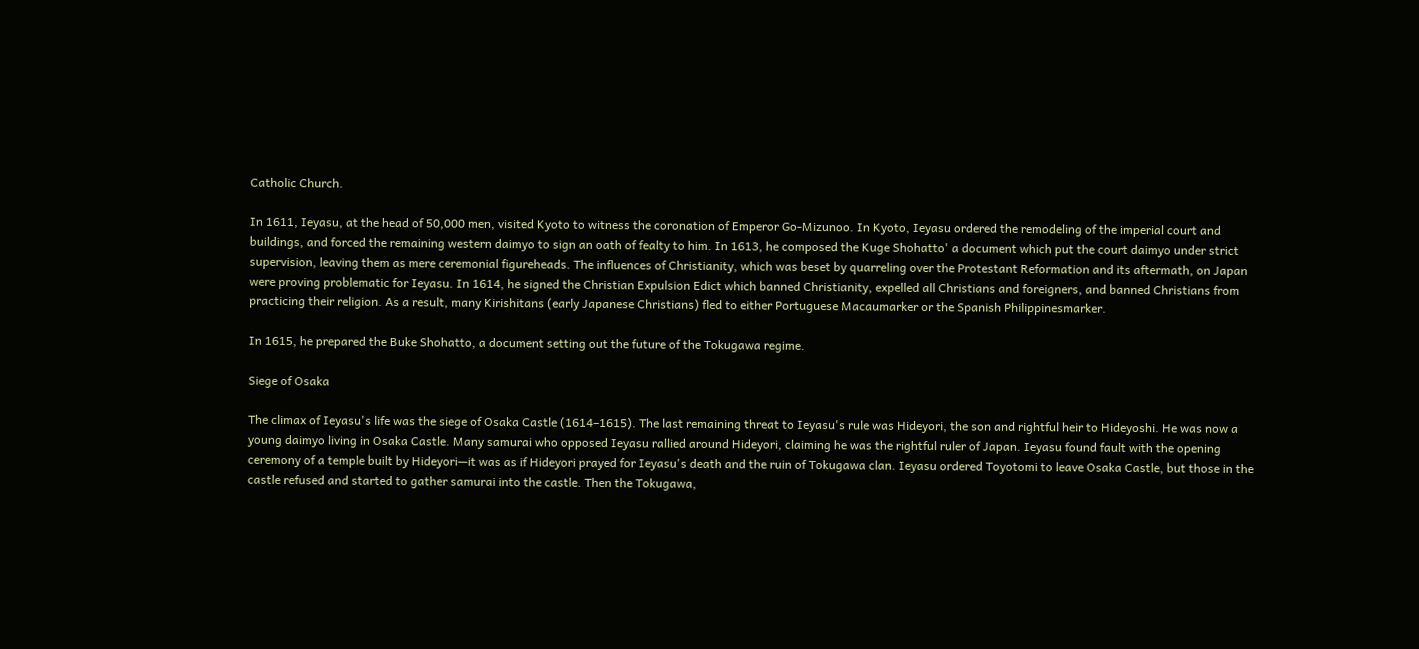Catholic Church.

In 1611, Ieyasu, at the head of 50,000 men, visited Kyoto to witness the coronation of Emperor Go-Mizunoo. In Kyoto, Ieyasu ordered the remodeling of the imperial court and buildings, and forced the remaining western daimyo to sign an oath of fealty to him. In 1613, he composed the Kuge Shohatto' a document which put the court daimyo under strict supervision, leaving them as mere ceremonial figureheads. The influences of Christianity, which was beset by quarreling over the Protestant Reformation and its aftermath, on Japan were proving problematic for Ieyasu. In 1614, he signed the Christian Expulsion Edict which banned Christianity, expelled all Christians and foreigners, and banned Christians from practicing their religion. As a result, many Kirishitans (early Japanese Christians) fled to either Portuguese Macaumarker or the Spanish Philippinesmarker.

In 1615, he prepared the Buke Shohatto, a document setting out the future of the Tokugawa regime.

Siege of Osaka

The climax of Ieyasu's life was the siege of Osaka Castle (1614–1615). The last remaining threat to Ieyasu's rule was Hideyori, the son and rightful heir to Hideyoshi. He was now a young daimyo living in Osaka Castle. Many samurai who opposed Ieyasu rallied around Hideyori, claiming he was the rightful ruler of Japan. Ieyasu found fault with the opening ceremony of a temple built by Hideyori—it was as if Hideyori prayed for Ieyasu's death and the ruin of Tokugawa clan. Ieyasu ordered Toyotomi to leave Osaka Castle, but those in the castle refused and started to gather samurai into the castle. Then the Tokugawa,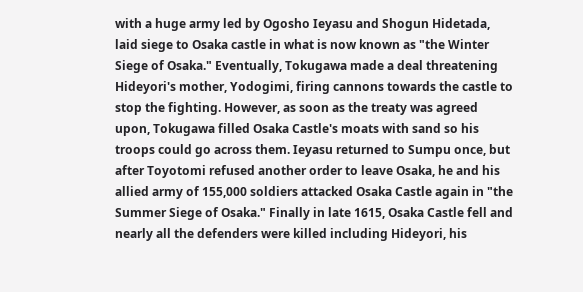with a huge army led by Ogosho Ieyasu and Shogun Hidetada, laid siege to Osaka castle in what is now known as "the Winter Siege of Osaka." Eventually, Tokugawa made a deal threatening Hideyori's mother, Yodogimi, firing cannons towards the castle to stop the fighting. However, as soon as the treaty was agreed upon, Tokugawa filled Osaka Castle's moats with sand so his troops could go across them. Ieyasu returned to Sumpu once, but after Toyotomi refused another order to leave Osaka, he and his allied army of 155,000 soldiers attacked Osaka Castle again in "the Summer Siege of Osaka." Finally in late 1615, Osaka Castle fell and nearly all the defenders were killed including Hideyori, his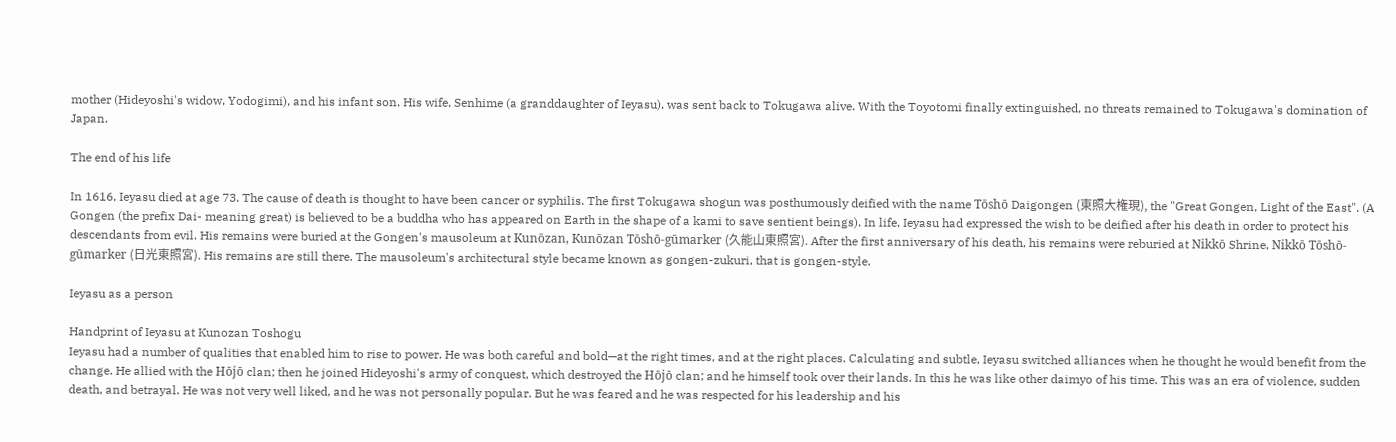mother (Hideyoshi's widow, Yodogimi), and his infant son. His wife, Senhime (a granddaughter of Ieyasu), was sent back to Tokugawa alive. With the Toyotomi finally extinguished, no threats remained to Tokugawa's domination of Japan.

The end of his life

In 1616, Ieyasu died at age 73. The cause of death is thought to have been cancer or syphilis. The first Tokugawa shogun was posthumously deified with the name Tōshō Daigongen (東照大権現), the "Great Gongen, Light of the East". (A Gongen (the prefix Dai- meaning great) is believed to be a buddha who has appeared on Earth in the shape of a kami to save sentient beings). In life, Ieyasu had expressed the wish to be deified after his death in order to protect his descendants from evil. His remains were buried at the Gongen's mausoleum at Kunōzan, Kunōzan Tōshō-gūmarker (久能山東照宮). After the first anniversary of his death, his remains were reburied at Nikkō Shrine, Nikkō Tōshō-gūmarker (日光東照宮). His remains are still there. The mausoleum's architectural style became known as gongen-zukuri, that is gongen-style.

Ieyasu as a person

Handprint of Ieyasu at Kunozan Toshogu
Ieyasu had a number of qualities that enabled him to rise to power. He was both careful and bold—at the right times, and at the right places. Calculating and subtle, Ieyasu switched alliances when he thought he would benefit from the change. He allied with the Hōjō clan; then he joined Hideyoshi's army of conquest, which destroyed the Hōjō clan; and he himself took over their lands. In this he was like other daimyo of his time. This was an era of violence, sudden death, and betrayal. He was not very well liked, and he was not personally popular. But he was feared and he was respected for his leadership and his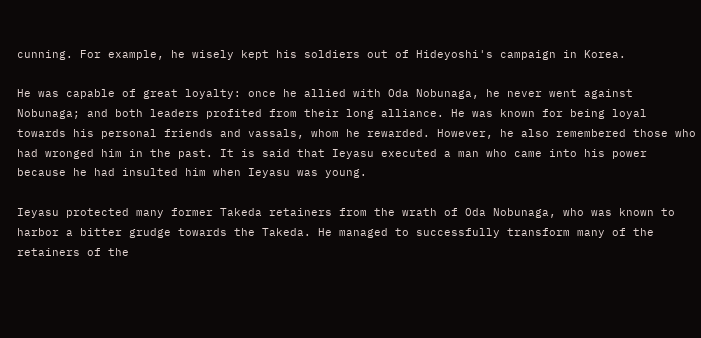cunning. For example, he wisely kept his soldiers out of Hideyoshi's campaign in Korea.

He was capable of great loyalty: once he allied with Oda Nobunaga, he never went against Nobunaga; and both leaders profited from their long alliance. He was known for being loyal towards his personal friends and vassals, whom he rewarded. However, he also remembered those who had wronged him in the past. It is said that Ieyasu executed a man who came into his power because he had insulted him when Ieyasu was young.

Ieyasu protected many former Takeda retainers from the wrath of Oda Nobunaga, who was known to harbor a bitter grudge towards the Takeda. He managed to successfully transform many of the retainers of the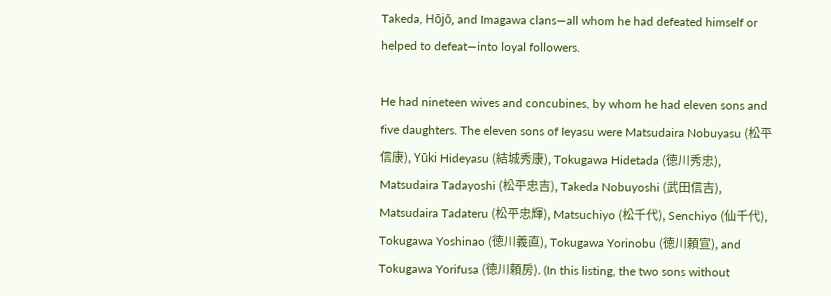Takeda, Hōjō, and Imagawa clans—all whom he had defeated himself or helped to defeat—into loyal followers.

He had nineteen wives and concubines, by whom he had eleven sons and five daughters. The eleven sons of Ieyasu were Matsudaira Nobuyasu (松平信康), Yūki Hideyasu (結城秀康), Tokugawa Hidetada (徳川秀忠), Matsudaira Tadayoshi (松平忠吉), Takeda Nobuyoshi (武田信吉), Matsudaira Tadateru (松平忠輝), Matsuchiyo (松千代), Senchiyo (仙千代), Tokugawa Yoshinao (徳川義直), Tokugawa Yorinobu (徳川頼宣), and Tokugawa Yorifusa (徳川頼房). (In this listing, the two sons without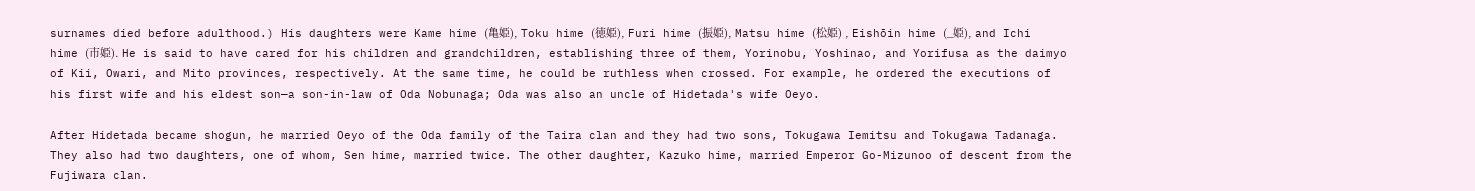surnames died before adulthood.) His daughters were Kame hime (亀姫), Toku hime (徳姫), Furi hime (振姫), Matsu hime (松姫) , Eishōin hime (_姫), and Ichi hime (市姫). He is said to have cared for his children and grandchildren, establishing three of them, Yorinobu, Yoshinao, and Yorifusa as the daimyo of Kii, Owari, and Mito provinces, respectively. At the same time, he could be ruthless when crossed. For example, he ordered the executions of his first wife and his eldest son—a son-in-law of Oda Nobunaga; Oda was also an uncle of Hidetada's wife Oeyo.

After Hidetada became shogun, he married Oeyo of the Oda family of the Taira clan and they had two sons, Tokugawa Iemitsu and Tokugawa Tadanaga. They also had two daughters, one of whom, Sen hime, married twice. The other daughter, Kazuko hime, married Emperor Go-Mizunoo of descent from the Fujiwara clan.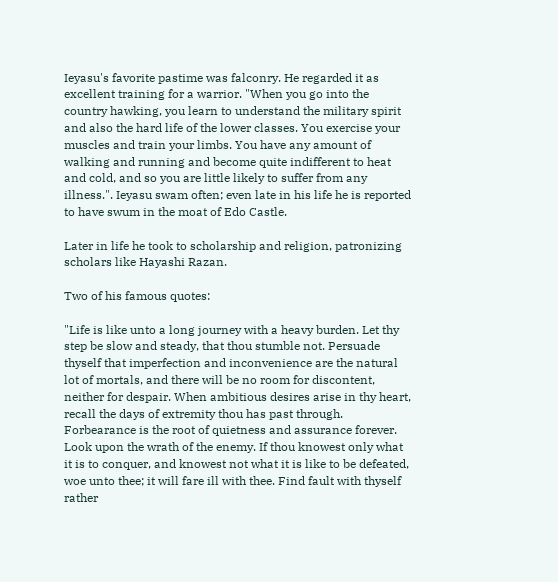Ieyasu's favorite pastime was falconry. He regarded it as excellent training for a warrior. "When you go into the country hawking, you learn to understand the military spirit and also the hard life of the lower classes. You exercise your muscles and train your limbs. You have any amount of walking and running and become quite indifferent to heat and cold, and so you are little likely to suffer from any illness.". Ieyasu swam often; even late in his life he is reported to have swum in the moat of Edo Castle.

Later in life he took to scholarship and religion, patronizing scholars like Hayashi Razan.

Two of his famous quotes:

"Life is like unto a long journey with a heavy burden. Let thy step be slow and steady, that thou stumble not. Persuade thyself that imperfection and inconvenience are the natural lot of mortals, and there will be no room for discontent, neither for despair. When ambitious desires arise in thy heart, recall the days of extremity thou has past through. Forbearance is the root of quietness and assurance forever. Look upon the wrath of the enemy. If thou knowest only what it is to conquer, and knowest not what it is like to be defeated, woe unto thee; it will fare ill with thee. Find fault with thyself rather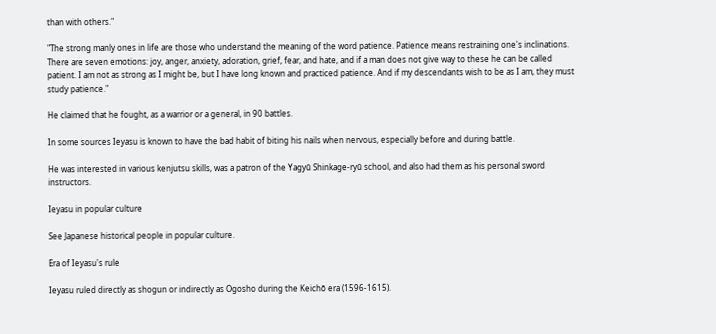than with others."

"The strong manly ones in life are those who understand the meaning of the word patience. Patience means restraining one's inclinations. There are seven emotions: joy, anger, anxiety, adoration, grief, fear, and hate, and if a man does not give way to these he can be called patient. I am not as strong as I might be, but I have long known and practiced patience. And if my descendants wish to be as I am, they must study patience."

He claimed that he fought, as a warrior or a general, in 90 battles.

In some sources Ieyasu is known to have the bad habit of biting his nails when nervous, especially before and during battle.

He was interested in various kenjutsu skills, was a patron of the Yagyū Shinkage-ryū school, and also had them as his personal sword instructors.

Ieyasu in popular culture

See Japanese historical people in popular culture.

Era of Ieyasu's rule

Ieyasu ruled directly as shogun or indirectly as Ogosho during the Keichō era (1596-1615).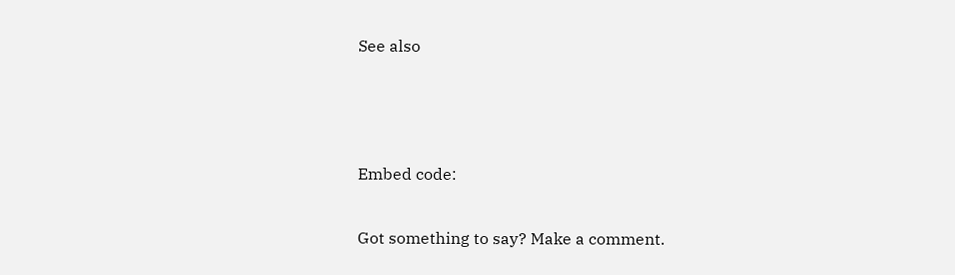See also



Embed code:

Got something to say? Make a comment.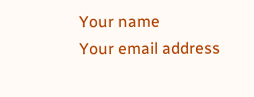Your name
Your email address